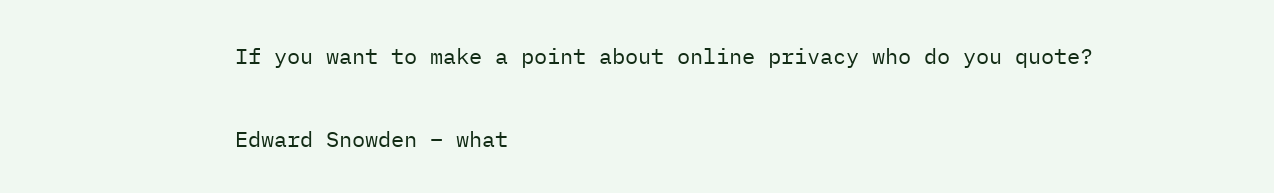If you want to make a point about online privacy who do you quote?

Edward Snowden – what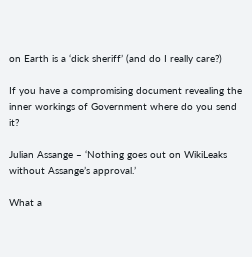on Earth is a ‘dick sheriff’ (and do I really care?)

If you have a compromising document revealing the inner workings of Government where do you send it?

Julian Assange – ‘Nothing goes out on WikiLeaks without Assange’s approval.’

What a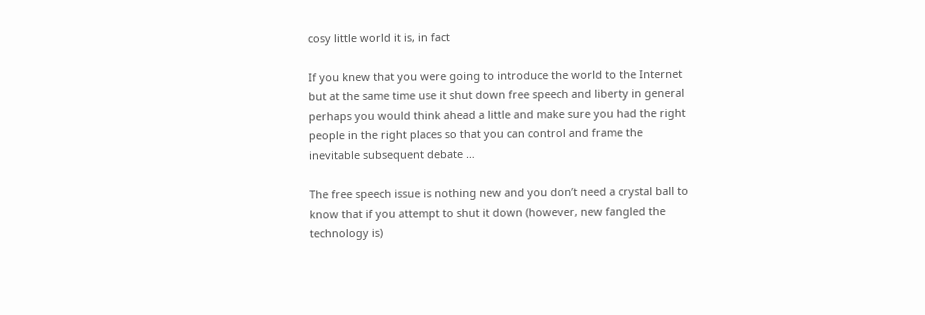cosy little world it is, in fact

If you knew that you were going to introduce the world to the Internet but at the same time use it shut down free speech and liberty in general perhaps you would think ahead a little and make sure you had the right people in the right places so that you can control and frame the inevitable subsequent debate …

The free speech issue is nothing new and you don’t need a crystal ball to know that if you attempt to shut it down (however, new fangled the technology is)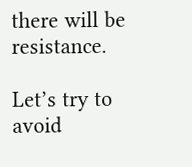there will be resistance.

Let’s try to avoid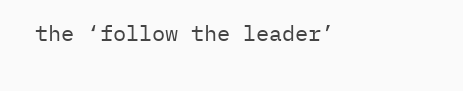the ‘follow the leader’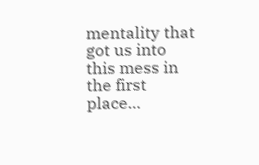mentality that got us into this mess in the first place…